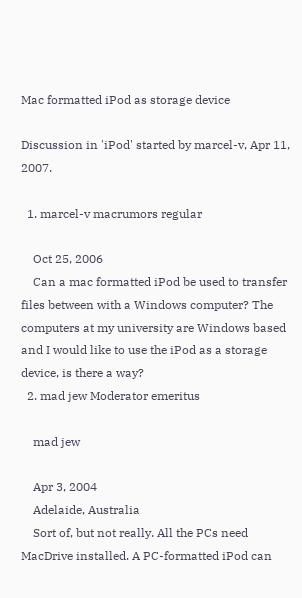Mac formatted iPod as storage device

Discussion in 'iPod' started by marcel-v, Apr 11, 2007.

  1. marcel-v macrumors regular

    Oct 25, 2006
    Can a mac formatted iPod be used to transfer files between with a Windows computer? The computers at my university are Windows based and I would like to use the iPod as a storage device, is there a way?
  2. mad jew Moderator emeritus

    mad jew

    Apr 3, 2004
    Adelaide, Australia
    Sort of, but not really. All the PCs need MacDrive installed. A PC-formatted iPod can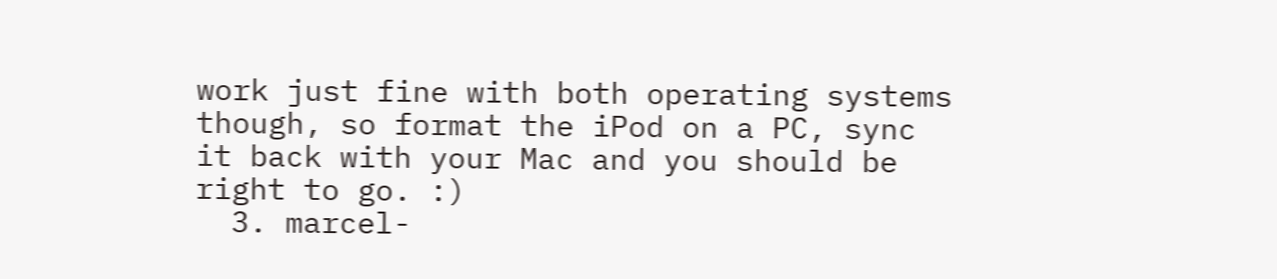work just fine with both operating systems though, so format the iPod on a PC, sync it back with your Mac and you should be right to go. :)
  3. marcel-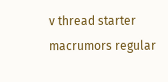v thread starter macrumors regular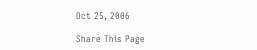Oct 25, 2006

Share This Page